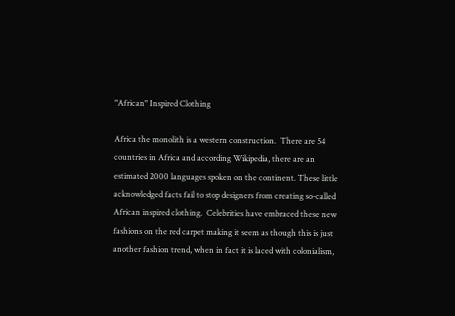"African" Inspired Clothing

Africa the monolith is a western construction.  There are 54 countries in Africa and according Wikipedia, there are an estimated 2000 languages spoken on the continent. These little acknowledged facts fail to stop designers from creating so-called African inspired clothing.  Celebrities have embraced these new fashions on the red carpet making it seem as though this is just another fashion trend, when in fact it is laced with colonialism,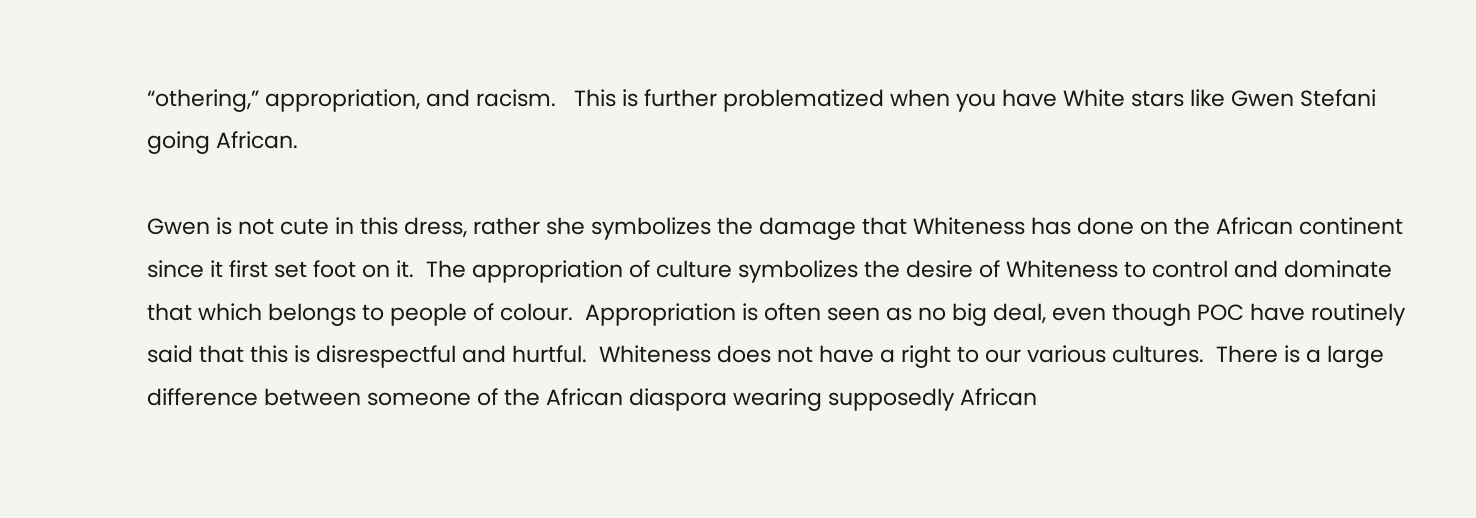“othering,” appropriation, and racism.   This is further problematized when you have White stars like Gwen Stefani going African.

Gwen is not cute in this dress, rather she symbolizes the damage that Whiteness has done on the African continent since it first set foot on it.  The appropriation of culture symbolizes the desire of Whiteness to control and dominate that which belongs to people of colour.  Appropriation is often seen as no big deal, even though POC have routinely said that this is disrespectful and hurtful.  Whiteness does not have a right to our various cultures.  There is a large difference between someone of the African diaspora wearing supposedly African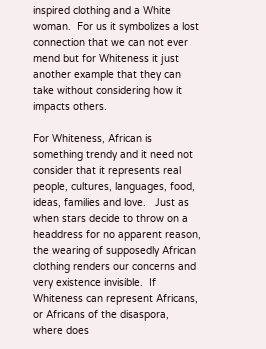inspired clothing and a White woman.  For us it symbolizes a lost connection that we can not ever mend but for Whiteness it just another example that they can take without considering how it impacts others.

For Whiteness, African is something trendy and it need not consider that it represents real people, cultures, languages, food, ideas, families and love.   Just as when stars decide to throw on a headdress for no apparent reason, the wearing of supposedly African clothing renders our concerns and very existence invisible.  If Whiteness can represent Africans, or Africans of the disaspora, where does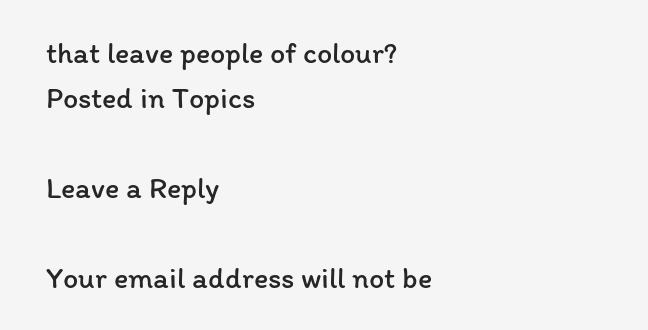that leave people of colour?
Posted in Topics

Leave a Reply

Your email address will not be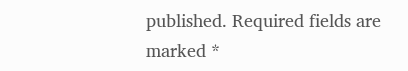published. Required fields are marked *